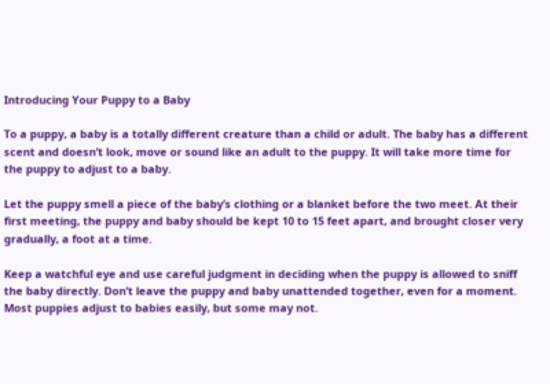Introducing Your Puppy to a Baby

To a puppy, a baby is a totally different creature than a child or adult. The baby has a different scent and doesn’t look, move or sound like an adult to the puppy. It will take more time for the puppy to adjust to a baby.

Let the puppy smell a piece of the baby’s clothing or a blanket before the two meet. At their first meeting, the puppy and baby should be kept 10 to 15 feet apart, and brought closer very gradually, a foot at a time.

Keep a watchful eye and use careful judgment in deciding when the puppy is allowed to sniff the baby directly. Don’t leave the puppy and baby unattended together, even for a moment.
Most puppies adjust to babies easily, but some may not.